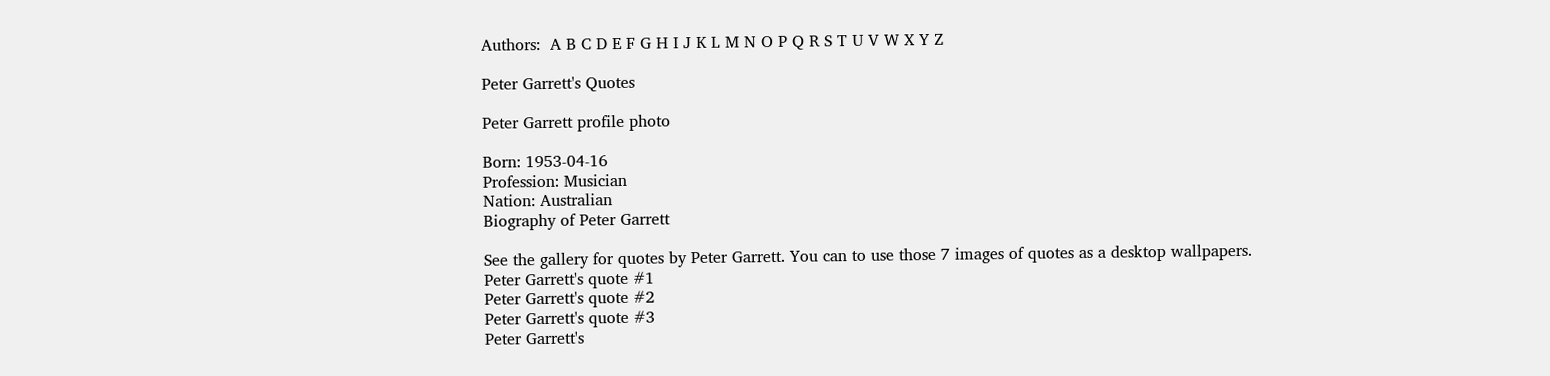Authors:  A B C D E F G H I J K L M N O P Q R S T U V W X Y Z

Peter Garrett's Quotes

Peter Garrett profile photo

Born: 1953-04-16
Profession: Musician
Nation: Australian
Biography of Peter Garrett

See the gallery for quotes by Peter Garrett. You can to use those 7 images of quotes as a desktop wallpapers.
Peter Garrett's quote #1
Peter Garrett's quote #2
Peter Garrett's quote #3
Peter Garrett's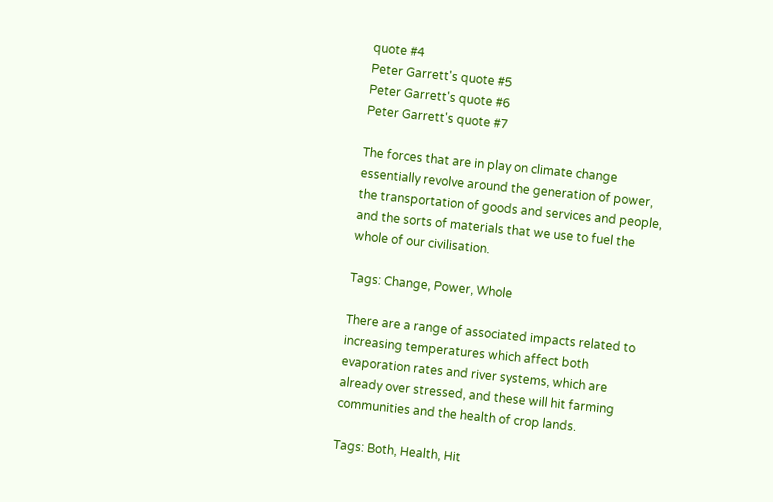quote #4
Peter Garrett's quote #5
Peter Garrett's quote #6
Peter Garrett's quote #7

The forces that are in play on climate change essentially revolve around the generation of power, the transportation of goods and services and people, and the sorts of materials that we use to fuel the whole of our civilisation.

Tags: Change, Power, Whole

There are a range of associated impacts related to increasing temperatures which affect both evaporation rates and river systems, which are already over stressed, and these will hit farming communities and the health of crop lands.

Tags: Both, Health, Hit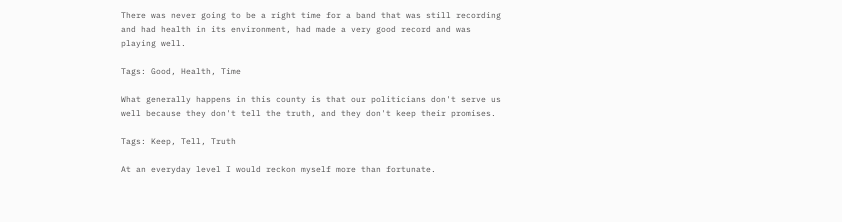There was never going to be a right time for a band that was still recording and had health in its environment, had made a very good record and was playing well.

Tags: Good, Health, Time

What generally happens in this county is that our politicians don't serve us well because they don't tell the truth, and they don't keep their promises.

Tags: Keep, Tell, Truth

At an everyday level I would reckon myself more than fortunate.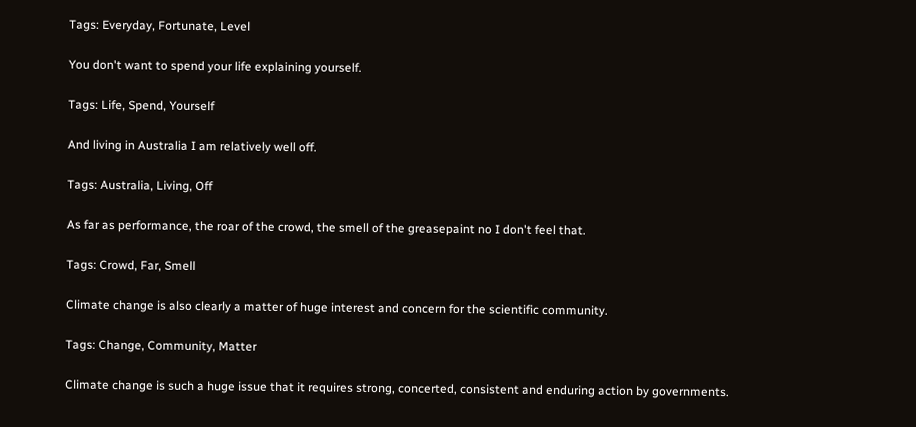Tags: Everyday, Fortunate, Level

You don't want to spend your life explaining yourself.

Tags: Life, Spend, Yourself

And living in Australia I am relatively well off.

Tags: Australia, Living, Off

As far as performance, the roar of the crowd, the smell of the greasepaint no I don't feel that.

Tags: Crowd, Far, Smell

Climate change is also clearly a matter of huge interest and concern for the scientific community.

Tags: Change, Community, Matter

Climate change is such a huge issue that it requires strong, concerted, consistent and enduring action by governments.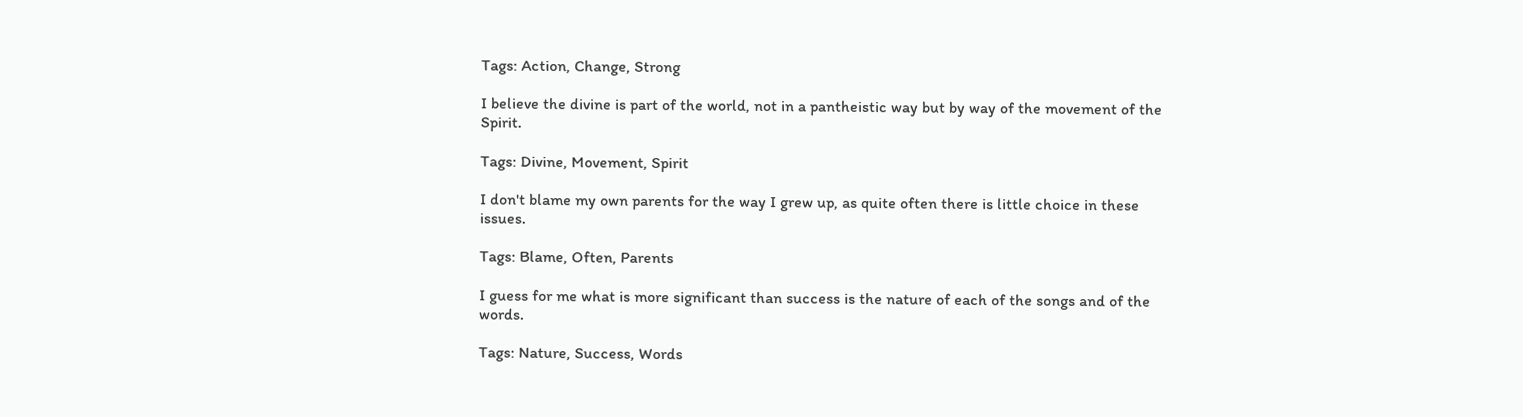Tags: Action, Change, Strong

I believe the divine is part of the world, not in a pantheistic way but by way of the movement of the Spirit.

Tags: Divine, Movement, Spirit

I don't blame my own parents for the way I grew up, as quite often there is little choice in these issues.

Tags: Blame, Often, Parents

I guess for me what is more significant than success is the nature of each of the songs and of the words.

Tags: Nature, Success, Words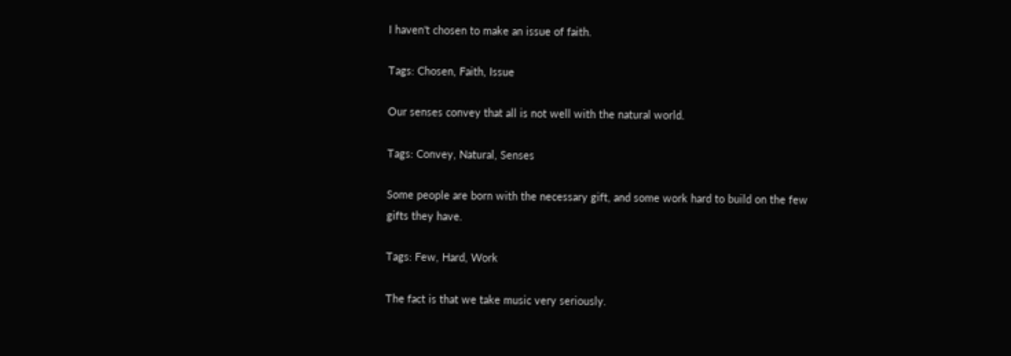I haven't chosen to make an issue of faith.

Tags: Chosen, Faith, Issue

Our senses convey that all is not well with the natural world.

Tags: Convey, Natural, Senses

Some people are born with the necessary gift, and some work hard to build on the few gifts they have.

Tags: Few, Hard, Work

The fact is that we take music very seriously.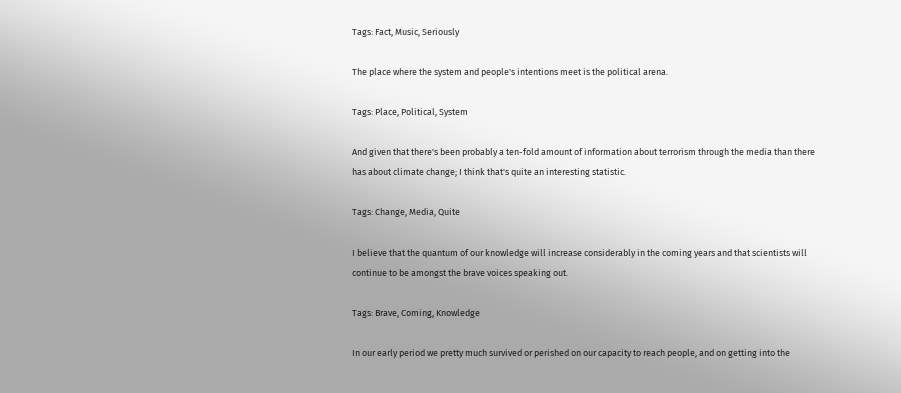Tags: Fact, Music, Seriously

The place where the system and people's intentions meet is the political arena.

Tags: Place, Political, System

And given that there's been probably a ten-fold amount of information about terrorism through the media than there has about climate change; I think that's quite an interesting statistic.

Tags: Change, Media, Quite

I believe that the quantum of our knowledge will increase considerably in the coming years and that scientists will continue to be amongst the brave voices speaking out.

Tags: Brave, Coming, Knowledge

In our early period we pretty much survived or perished on our capacity to reach people, and on getting into the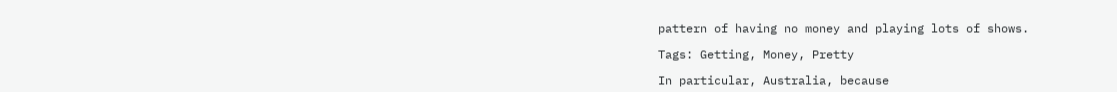pattern of having no money and playing lots of shows.

Tags: Getting, Money, Pretty

In particular, Australia, because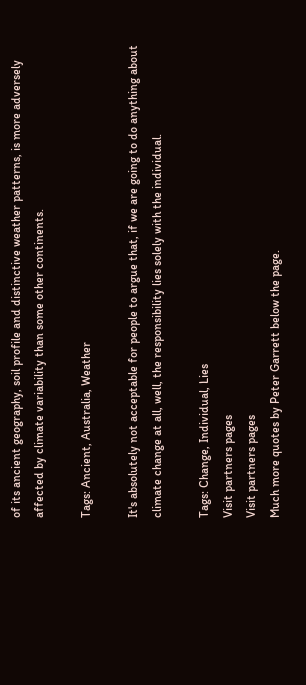of its ancient geography, soil profile and distinctive weather patterns, is more adversely affected by climate variability than some other continents.

Tags: Ancient, Australia, Weather

It's absolutely not acceptable for people to argue that, if we are going to do anything about climate change at all, well, the responsibility lies solely with the individual.

Tags: Change, Individual, Lies
Visit partners pages
Visit partners pages
Much more quotes by Peter Garrett below the page.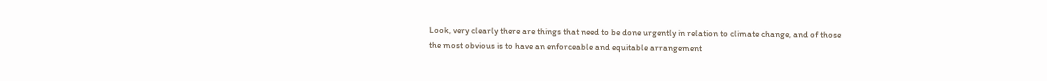Look, very clearly there are things that need to be done urgently in relation to climate change, and of those the most obvious is to have an enforceable and equitable arrangement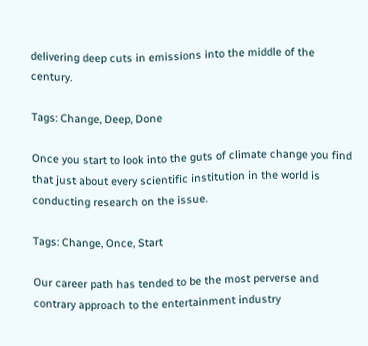delivering deep cuts in emissions into the middle of the century.

Tags: Change, Deep, Done

Once you start to look into the guts of climate change you find that just about every scientific institution in the world is conducting research on the issue.

Tags: Change, Once, Start

Our career path has tended to be the most perverse and contrary approach to the entertainment industry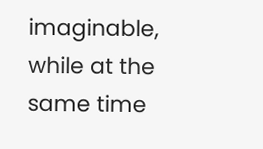imaginable, while at the same time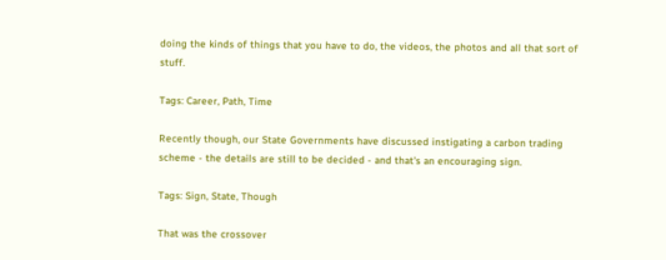doing the kinds of things that you have to do, the videos, the photos and all that sort of stuff.

Tags: Career, Path, Time

Recently though, our State Governments have discussed instigating a carbon trading scheme - the details are still to be decided - and that's an encouraging sign.

Tags: Sign, State, Though

That was the crossover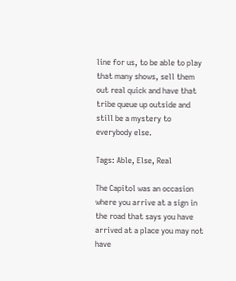line for us, to be able to play that many shows, sell them out real quick and have that tribe queue up outside and still be a mystery to everybody else.

Tags: Able, Else, Real

The Capitol was an occasion where you arrive at a sign in the road that says you have arrived at a place you may not have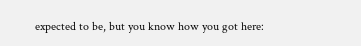expected to be, but you know how you got here: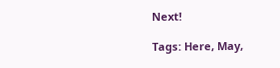Next!

Tags: Here, May,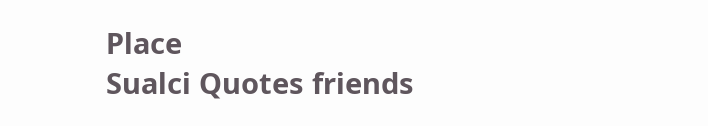Place
Sualci Quotes friends